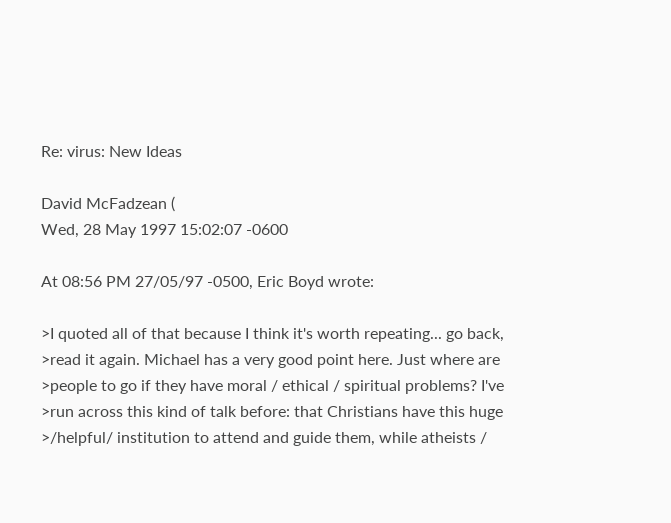Re: virus: New Ideas

David McFadzean (
Wed, 28 May 1997 15:02:07 -0600

At 08:56 PM 27/05/97 -0500, Eric Boyd wrote:

>I quoted all of that because I think it's worth repeating... go back,
>read it again. Michael has a very good point here. Just where are
>people to go if they have moral / ethical / spiritual problems? I've
>run across this kind of talk before: that Christians have this huge
>/helpful/ institution to attend and guide them, while atheists /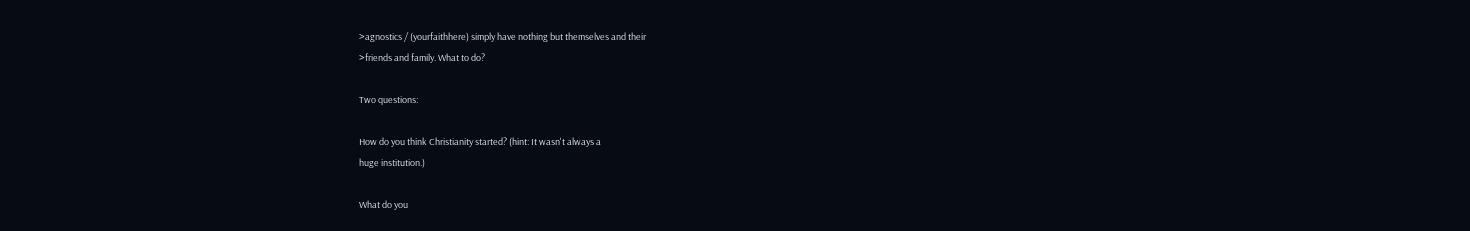>agnostics / (yourfaithhere) simply have nothing but themselves and their
>friends and family. What to do?

Two questions:

How do you think Christianity started? (hint: It wasn't always a
huge institution.)

What do you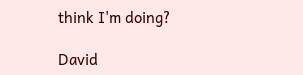think I'm doing?

David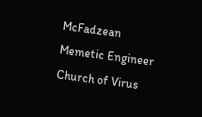McFadzean
Memetic Engineer
Church of Virus